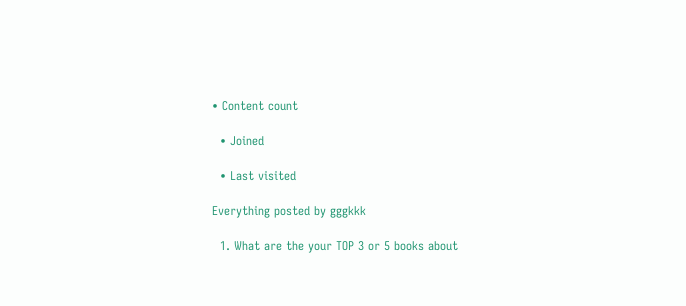• Content count

  • Joined

  • Last visited

Everything posted by gggkkk

  1. What are the your TOP 3 or 5 books about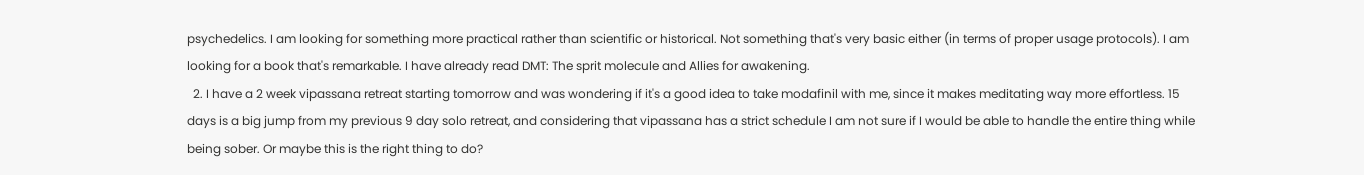psychedelics. I am looking for something more practical rather than scientific or historical. Not something that's very basic either (in terms of proper usage protocols). I am looking for a book that's remarkable. I have already read DMT: The sprit molecule and Allies for awakening.
  2. I have a 2 week vipassana retreat starting tomorrow and was wondering if it's a good idea to take modafinil with me, since it makes meditating way more effortless. 15 days is a big jump from my previous 9 day solo retreat, and considering that vipassana has a strict schedule I am not sure if I would be able to handle the entire thing while being sober. Or maybe this is the right thing to do?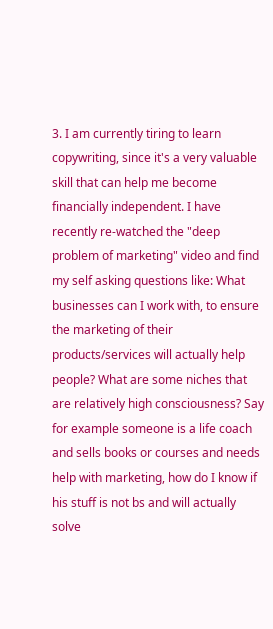3. I am currently tiring to learn copywriting, since it's a very valuable skill that can help me become financially independent. I have recently re-watched the "deep problem of marketing" video and find my self asking questions like: What businesses can I work with, to ensure the marketing of their products/services will actually help people? What are some niches that are relatively high consciousness? Say for example someone is a life coach and sells books or courses and needs help with marketing, how do I know if his stuff is not bs and will actually solve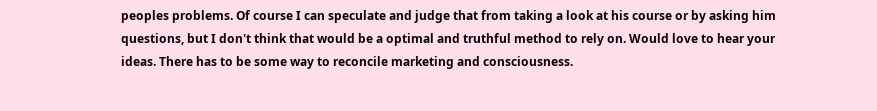peoples problems. Of course I can speculate and judge that from taking a look at his course or by asking him questions, but I don't think that would be a optimal and truthful method to rely on. Would love to hear your ideas. There has to be some way to reconcile marketing and consciousness.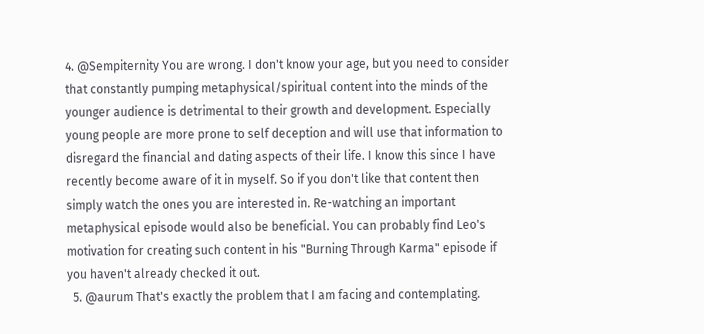4. @Sempiternity You are wrong. I don't know your age, but you need to consider that constantly pumping metaphysical/spiritual content into the minds of the younger audience is detrimental to their growth and development. Especially young people are more prone to self deception and will use that information to disregard the financial and dating aspects of their life. I know this since I have recently become aware of it in myself. So if you don't like that content then simply watch the ones you are interested in. Re-watching an important metaphysical episode would also be beneficial. You can probably find Leo's motivation for creating such content in his "Burning Through Karma" episode if you haven't already checked it out.
  5. @aurum That's exactly the problem that I am facing and contemplating.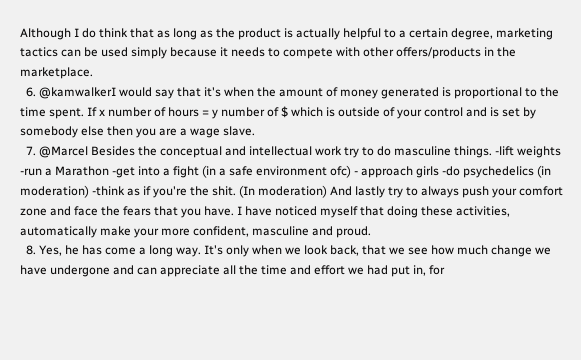Although I do think that as long as the product is actually helpful to a certain degree, marketing tactics can be used simply because it needs to compete with other offers/products in the marketplace.
  6. @kamwalkerI would say that it's when the amount of money generated is proportional to the time spent. If x number of hours = y number of $ which is outside of your control and is set by somebody else then you are a wage slave.
  7. @Marcel Besides the conceptual and intellectual work try to do masculine things. -lift weights -run a Marathon -get into a fight (in a safe environment ofc) - approach girls -do psychedelics (in moderation) -think as if you're the shit. (In moderation) And lastly try to always push your comfort zone and face the fears that you have. I have noticed myself that doing these activities, automatically make your more confident, masculine and proud.
  8. Yes, he has come a long way. It's only when we look back, that we see how much change we have undergone and can appreciate all the time and effort we had put in, for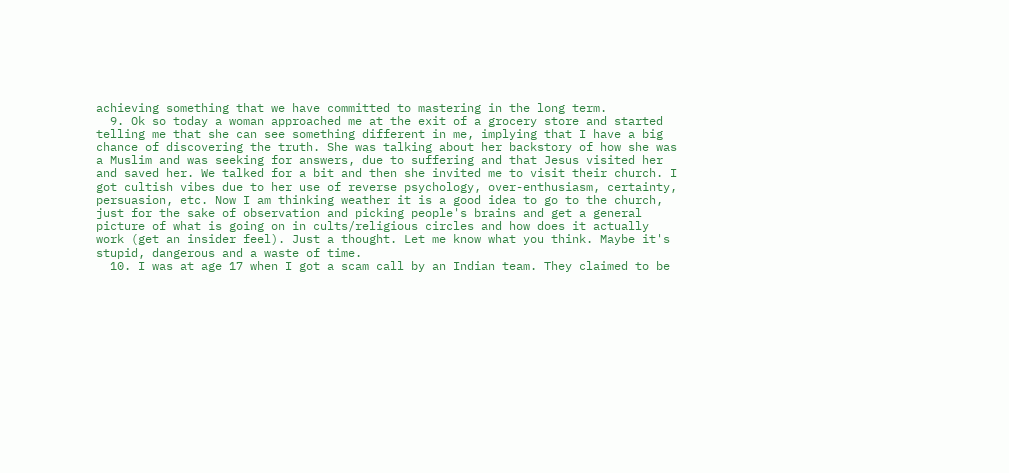achieving something that we have committed to mastering in the long term.
  9. Ok so today a woman approached me at the exit of a grocery store and started telling me that she can see something different in me, implying that I have a big chance of discovering the truth. She was talking about her backstory of how she was a Muslim and was seeking for answers, due to suffering and that Jesus visited her and saved her. We talked for a bit and then she invited me to visit their church. I got cultish vibes due to her use of reverse psychology, over-enthusiasm, certainty, persuasion, etc. Now I am thinking weather it is a good idea to go to the church, just for the sake of observation and picking people's brains and get a general picture of what is going on in cults/religious circles and how does it actually work (get an insider feel). Just a thought. Let me know what you think. Maybe it's stupid, dangerous and a waste of time.
  10. I was at age 17 when I got a scam call by an Indian team. They claimed to be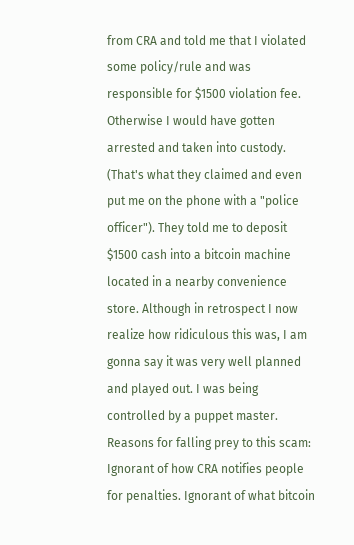from CRA and told me that I violated some policy/rule and was responsible for $1500 violation fee. Otherwise I would have gotten arrested and taken into custody. (That's what they claimed and even put me on the phone with a "police officer"). They told me to deposit $1500 cash into a bitcoin machine located in a nearby convenience store. Although in retrospect I now realize how ridiculous this was, I am gonna say it was very well planned and played out. I was being controlled by a puppet master. Reasons for falling prey to this scam: Ignorant of how CRA notifies people for penalties. Ignorant of what bitcoin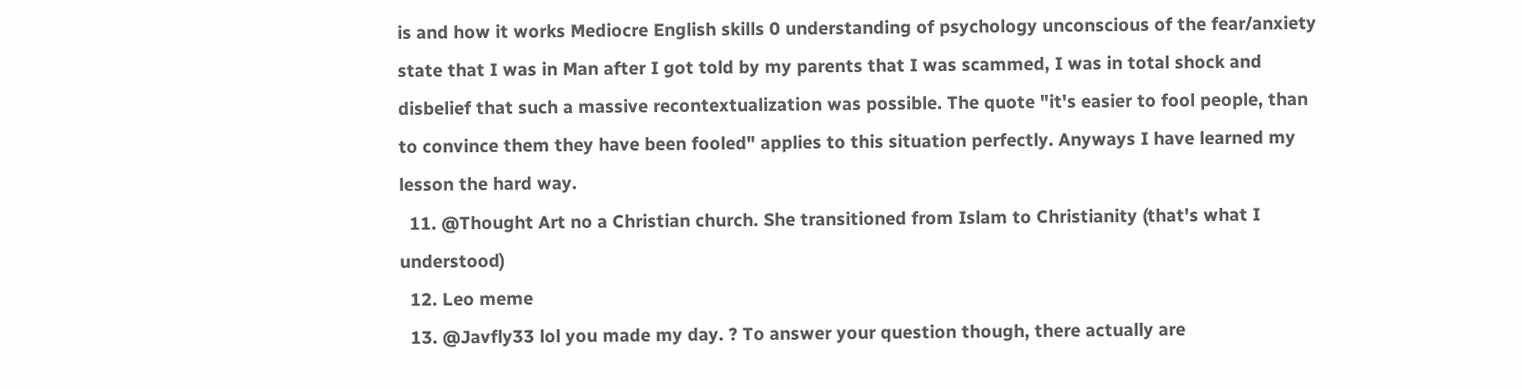is and how it works Mediocre English skills 0 understanding of psychology unconscious of the fear/anxiety state that I was in Man after I got told by my parents that I was scammed, I was in total shock and disbelief that such a massive recontextualization was possible. The quote "it's easier to fool people, than to convince them they have been fooled" applies to this situation perfectly. Anyways I have learned my lesson the hard way.
  11. @Thought Art no a Christian church. She transitioned from Islam to Christianity (that's what I understood)
  12. Leo meme
  13. @Javfly33 lol you made my day. ? To answer your question though, there actually are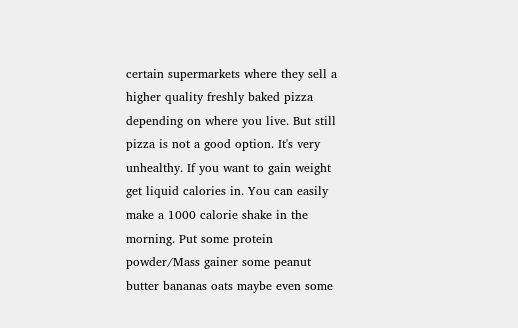certain supermarkets where they sell a higher quality freshly baked pizza depending on where you live. But still pizza is not a good option. It's very unhealthy. If you want to gain weight get liquid calories in. You can easily make a 1000 calorie shake in the morning. Put some protein powder/Mass gainer some peanut butter bananas oats maybe even some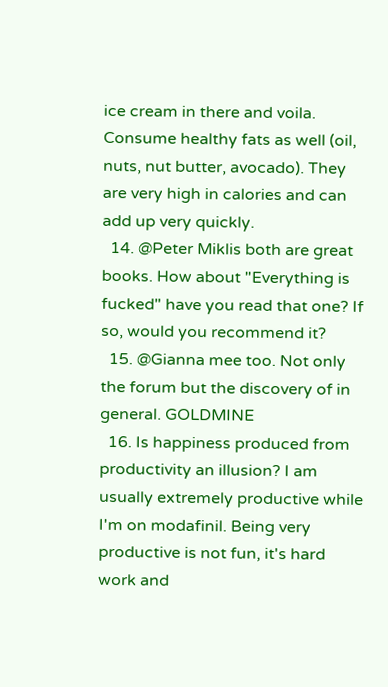ice cream in there and voila. Consume healthy fats as well (oil, nuts, nut butter, avocado). They are very high in calories and can add up very quickly.
  14. @Peter Miklis both are great books. How about "Everything is fucked" have you read that one? If so, would you recommend it?
  15. @Gianna mee too. Not only the forum but the discovery of in general. GOLDMINE
  16. Is happiness produced from productivity an illusion? I am usually extremely productive while I'm on modafinil. Being very productive is not fun, it's hard work and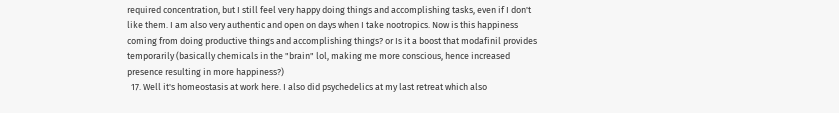required concentration, but I still feel very happy doing things and accomplishing tasks, even if I don't like them. I am also very authentic and open on days when I take nootropics. Now is this happiness coming from doing productive things and accomplishing things? or Is it a boost that modafinil provides temporarily (basically chemicals in the "brain" lol, making me more conscious, hence increased presence resulting in more happiness?)
  17. Well it's homeostasis at work here. I also did psychedelics at my last retreat which also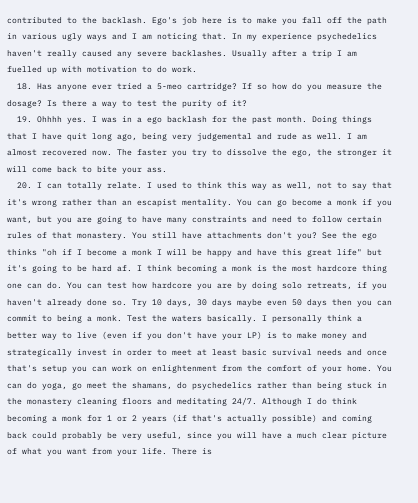contributed to the backlash. Ego's job here is to make you fall off the path in various ugly ways and I am noticing that. In my experience psychedelics haven't really caused any severe backlashes. Usually after a trip I am fuelled up with motivation to do work.
  18. Has anyone ever tried a 5-meo cartridge? If so how do you measure the dosage? Is there a way to test the purity of it?
  19. Ohhhh yes. I was in a ego backlash for the past month. Doing things that I have quit long ago, being very judgemental and rude as well. I am almost recovered now. The faster you try to dissolve the ego, the stronger it will come back to bite your ass.
  20. I can totally relate. I used to think this way as well, not to say that it's wrong rather than an escapist mentality. You can go become a monk if you want, but you are going to have many constraints and need to follow certain rules of that monastery. You still have attachments don't you? See the ego thinks "oh if I become a monk I will be happy and have this great life" but it's going to be hard af. I think becoming a monk is the most hardcore thing one can do. You can test how hardcore you are by doing solo retreats, if you haven't already done so. Try 10 days, 30 days maybe even 50 days then you can commit to being a monk. Test the waters basically. I personally think a better way to live (even if you don't have your LP) is to make money and strategically invest in order to meet at least basic survival needs and once that's setup you can work on enlightenment from the comfort of your home. You can do yoga, go meet the shamans, do psychedelics rather than being stuck in the monastery cleaning floors and meditating 24/7. Although I do think becoming a monk for 1 or 2 years (if that's actually possible) and coming back could probably be very useful, since you will have a much clear picture of what you want from your life. There is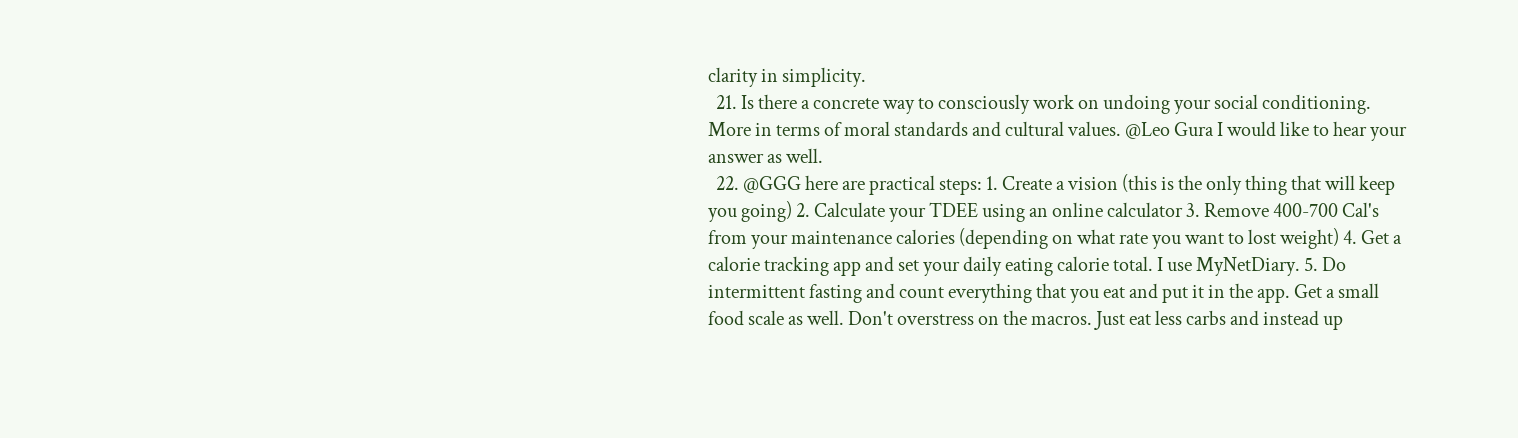clarity in simplicity.
  21. Is there a concrete way to consciously work on undoing your social conditioning. More in terms of moral standards and cultural values. @Leo Gura I would like to hear your answer as well.
  22. @GGG here are practical steps: 1. Create a vision (this is the only thing that will keep you going) 2. Calculate your TDEE using an online calculator 3. Remove 400-700 Cal's from your maintenance calories (depending on what rate you want to lost weight) 4. Get a calorie tracking app and set your daily eating calorie total. I use MyNetDiary. 5. Do intermittent fasting and count everything that you eat and put it in the app. Get a small food scale as well. Don't overstress on the macros. Just eat less carbs and instead up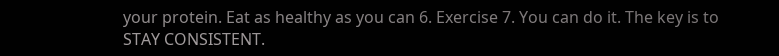your protein. Eat as healthy as you can 6. Exercise 7. You can do it. The key is to STAY CONSISTENT.